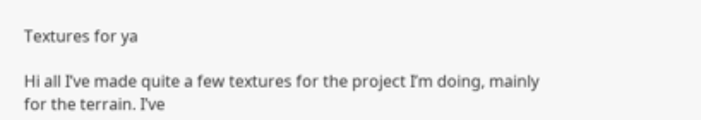Textures for ya

Hi all I’ve made quite a few textures for the project I’m doing, mainly for the terrain. I’ve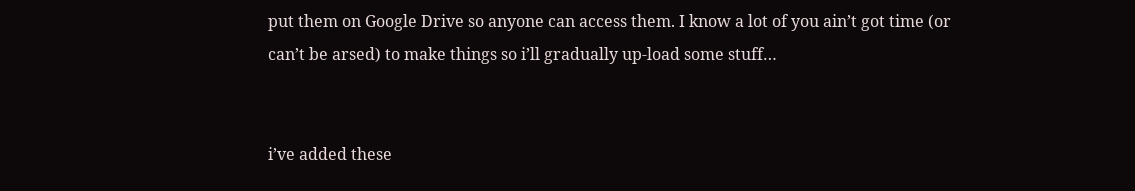put them on Google Drive so anyone can access them. I know a lot of you ain’t got time (or can’t be arsed) to make things so i’ll gradually up-load some stuff…


i’ve added these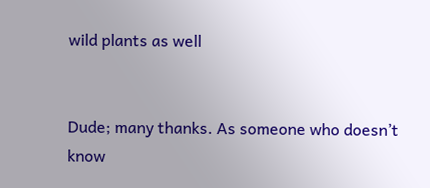wild plants as well


Dude; many thanks. As someone who doesn’t know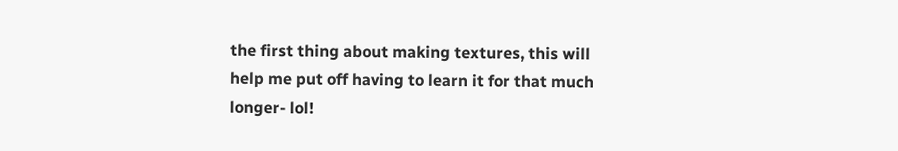the first thing about making textures, this will help me put off having to learn it for that much longer- lol!